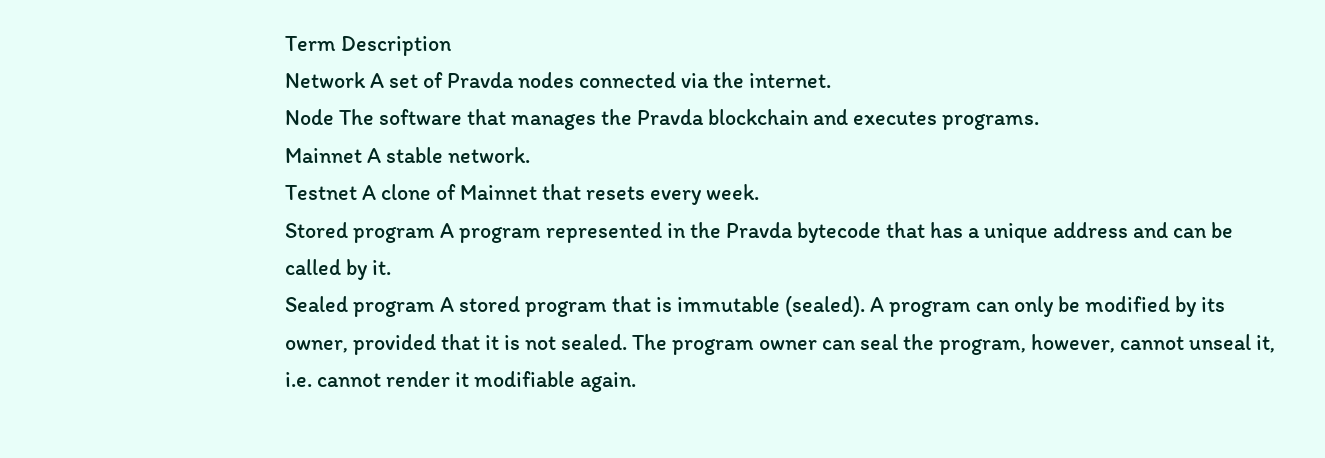Term Description
Network A set of Pravda nodes connected via the internet.
Node The software that manages the Pravda blockchain and executes programs.
Mainnet A stable network.
Testnet A clone of Mainnet that resets every week.
Stored program A program represented in the Pravda bytecode that has a unique address and can be called by it.
Sealed program A stored program that is immutable (sealed). A program can only be modified by its owner, provided that it is not sealed. The program owner can seal the program, however, cannot unseal it, i.e. cannot render it modifiable again.